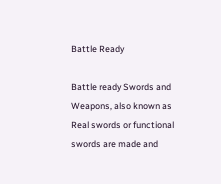Battle Ready

Battle ready Swords and Weapons, also known as Real swords or functional swords are made and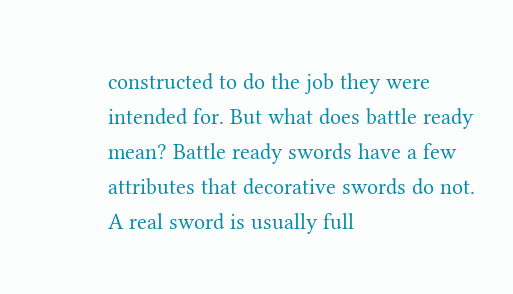constructed to do the job they were intended for. But what does battle ready mean? Battle ready swords have a few attributes that decorative swords do not. A real sword is usually full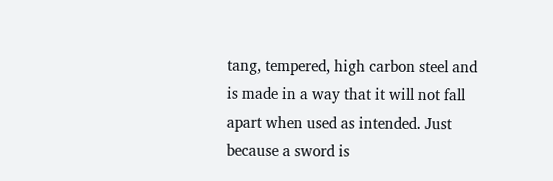tang, tempered, high carbon steel and is made in a way that it will not fall apart when used as intended. Just because a sword is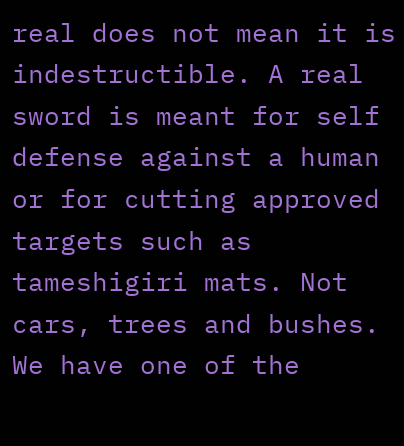real does not mean it is indestructible. A real sword is meant for self defense against a human or for cutting approved targets such as tameshigiri mats. Not cars, trees and bushes. We have one of the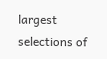largest selections of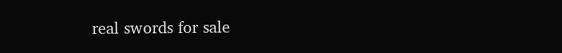real swords for sale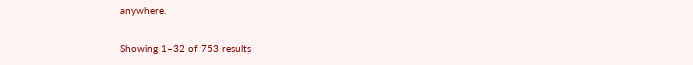anywhere.

Showing 1–32 of 753 results